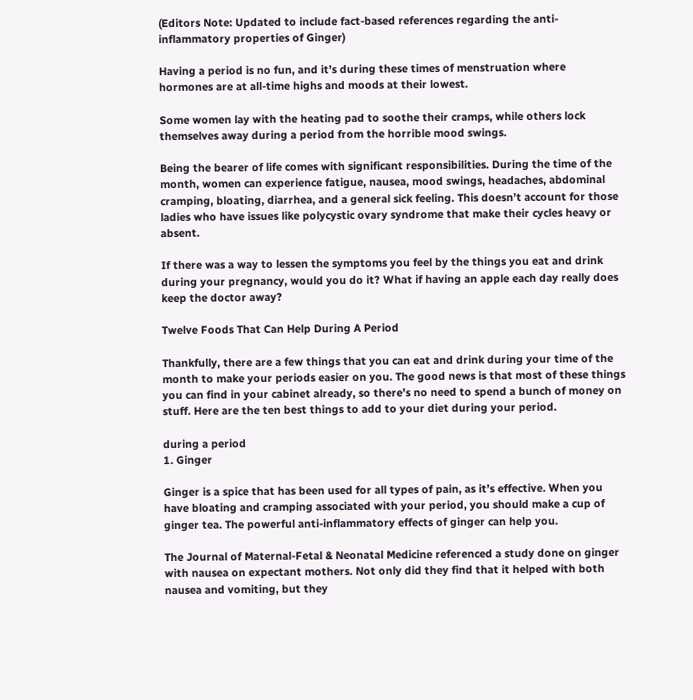(Editors Note: Updated to include fact-based references regarding the anti-inflammatory properties of Ginger)

Having a period is no fun, and it’s during these times of menstruation where hormones are at all-time highs and moods at their lowest.

Some women lay with the heating pad to soothe their cramps, while others lock themselves away during a period from the horrible mood swings.

Being the bearer of life comes with significant responsibilities. During the time of the month, women can experience fatigue, nausea, mood swings, headaches, abdominal cramping, bloating, diarrhea, and a general sick feeling. This doesn’t account for those ladies who have issues like polycystic ovary syndrome that make their cycles heavy or absent.

If there was a way to lessen the symptoms you feel by the things you eat and drink during your pregnancy, would you do it? What if having an apple each day really does keep the doctor away?

Twelve Foods That Can Help During A Period

Thankfully, there are a few things that you can eat and drink during your time of the month to make your periods easier on you. The good news is that most of these things you can find in your cabinet already, so there’s no need to spend a bunch of money on stuff. Here are the ten best things to add to your diet during your period.

during a period
1. Ginger

Ginger is a spice that has been used for all types of pain, as it’s effective. When you have bloating and cramping associated with your period, you should make a cup of ginger tea. The powerful anti-inflammatory effects of ginger can help you.

The Journal of Maternal-Fetal & Neonatal Medicine referenced a study done on ginger with nausea on expectant mothers. Not only did they find that it helped with both nausea and vomiting, but they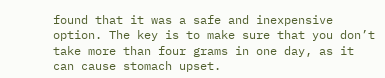found that it was a safe and inexpensive option. The key is to make sure that you don’t take more than four grams in one day, as it can cause stomach upset.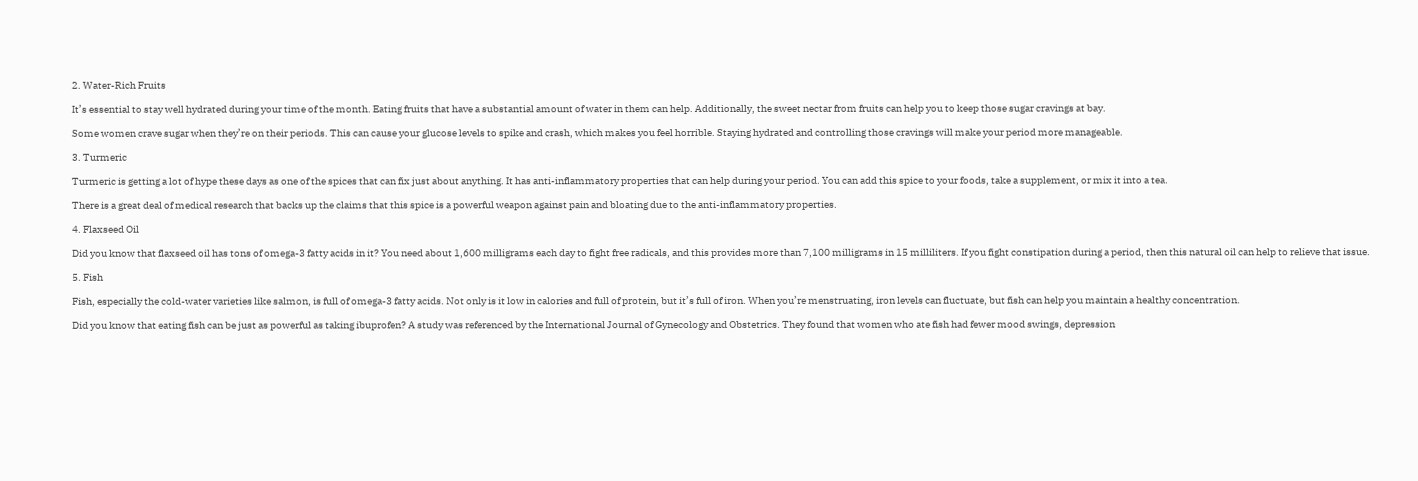2. Water-Rich Fruits

It’s essential to stay well hydrated during your time of the month. Eating fruits that have a substantial amount of water in them can help. Additionally, the sweet nectar from fruits can help you to keep those sugar cravings at bay.

Some women crave sugar when they’re on their periods. This can cause your glucose levels to spike and crash, which makes you feel horrible. Staying hydrated and controlling those cravings will make your period more manageable.

3. Turmeric

Turmeric is getting a lot of hype these days as one of the spices that can fix just about anything. It has anti-inflammatory properties that can help during your period. You can add this spice to your foods, take a supplement, or mix it into a tea.

There is a great deal of medical research that backs up the claims that this spice is a powerful weapon against pain and bloating due to the anti-inflammatory properties.

4. Flaxseed Oil

Did you know that flaxseed oil has tons of omega-3 fatty acids in it? You need about 1,600 milligrams each day to fight free radicals, and this provides more than 7,100 milligrams in 15 milliliters. If you fight constipation during a period, then this natural oil can help to relieve that issue.

5. Fish

Fish, especially the cold-water varieties like salmon, is full of omega-3 fatty acids. Not only is it low in calories and full of protein, but it’s full of iron. When you’re menstruating, iron levels can fluctuate, but fish can help you maintain a healthy concentration.

Did you know that eating fish can be just as powerful as taking ibuprofen? A study was referenced by the International Journal of Gynecology and Obstetrics. They found that women who ate fish had fewer mood swings, depression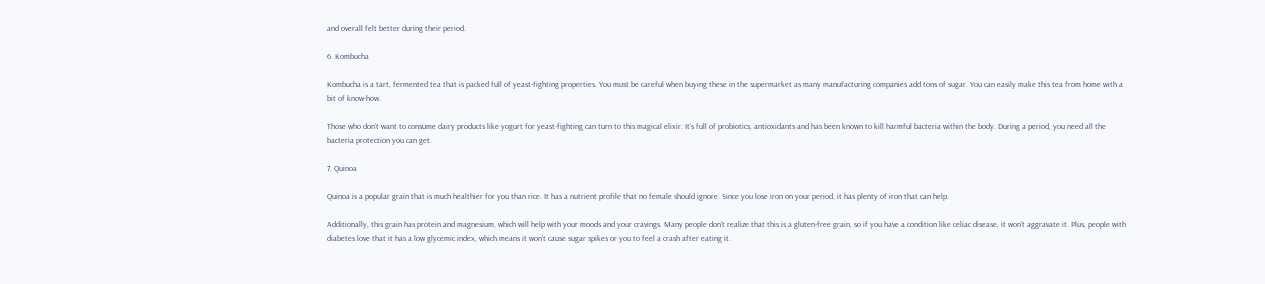and overall felt better during their period.

6. Kombucha

Kombucha is a tart, fermented tea that is packed full of yeast-fighting properties. You must be careful when buying these in the supermarket as many manufacturing companies add tons of sugar. You can easily make this tea from home with a bit of know-how.

Those who don’t want to consume dairy products like yogurt for yeast-fighting can turn to this magical elixir. It’s full of probiotics, antioxidants and has been known to kill harmful bacteria within the body. During a period, you need all the bacteria protection you can get.

7. Quinoa

Quinoa is a popular grain that is much healthier for you than rice. It has a nutrient profile that no female should ignore. Since you lose iron on your period, it has plenty of iron that can help.

Additionally, this grain has protein and magnesium, which will help with your moods and your cravings. Many people don’t realize that this is a gluten-free grain, so if you have a condition like celiac disease, it won’t aggravate it. Plus, people with diabetes love that it has a low glycemic index, which means it won’t cause sugar spikes or you to feel a crash after eating it.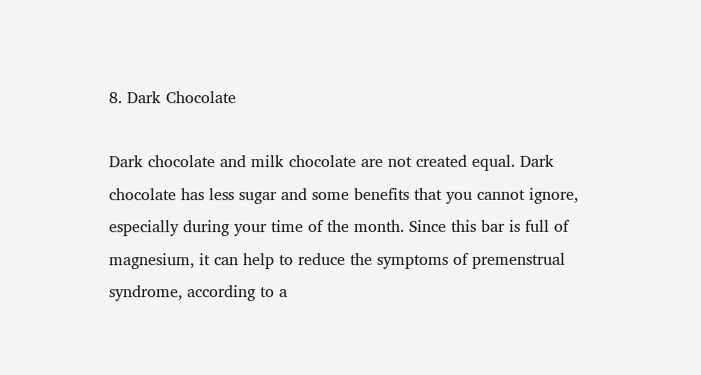8. Dark Chocolate

Dark chocolate and milk chocolate are not created equal. Dark chocolate has less sugar and some benefits that you cannot ignore, especially during your time of the month. Since this bar is full of magnesium, it can help to reduce the symptoms of premenstrual syndrome, according to a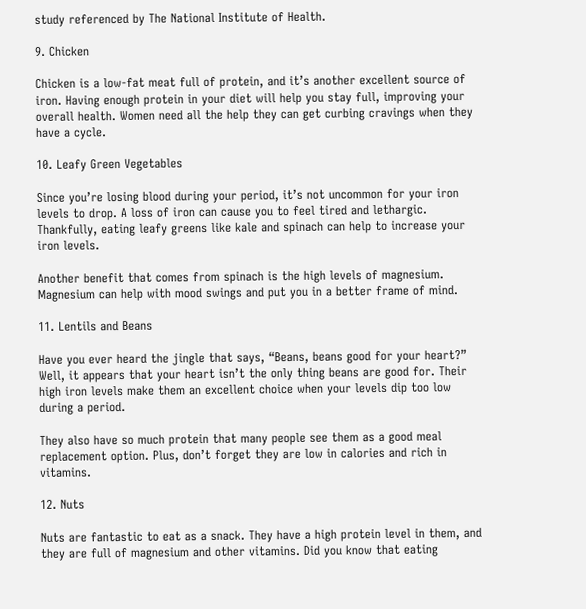study referenced by The National Institute of Health.

9. Chicken

Chicken is a low-fat meat full of protein, and it’s another excellent source of iron. Having enough protein in your diet will help you stay full, improving your overall health. Women need all the help they can get curbing cravings when they have a cycle.

10. Leafy Green Vegetables

Since you’re losing blood during your period, it’s not uncommon for your iron levels to drop. A loss of iron can cause you to feel tired and lethargic. Thankfully, eating leafy greens like kale and spinach can help to increase your iron levels.

Another benefit that comes from spinach is the high levels of magnesium. Magnesium can help with mood swings and put you in a better frame of mind.

11. Lentils and Beans

Have you ever heard the jingle that says, “Beans, beans good for your heart?” Well, it appears that your heart isn’t the only thing beans are good for. Their high iron levels make them an excellent choice when your levels dip too low during a period.

They also have so much protein that many people see them as a good meal replacement option. Plus, don’t forget they are low in calories and rich in vitamins.

12. Nuts

Nuts are fantastic to eat as a snack. They have a high protein level in them, and they are full of magnesium and other vitamins. Did you know that eating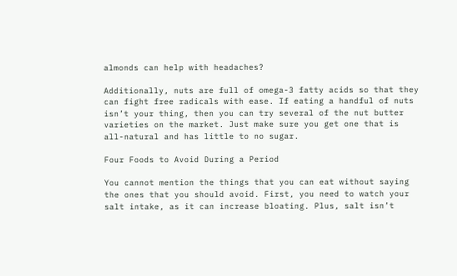almonds can help with headaches?

Additionally, nuts are full of omega-3 fatty acids so that they can fight free radicals with ease. If eating a handful of nuts isn’t your thing, then you can try several of the nut butter varieties on the market. Just make sure you get one that is all-natural and has little to no sugar.

Four Foods to Avoid During a Period

You cannot mention the things that you can eat without saying the ones that you should avoid. First, you need to watch your salt intake, as it can increase bloating. Plus, salt isn’t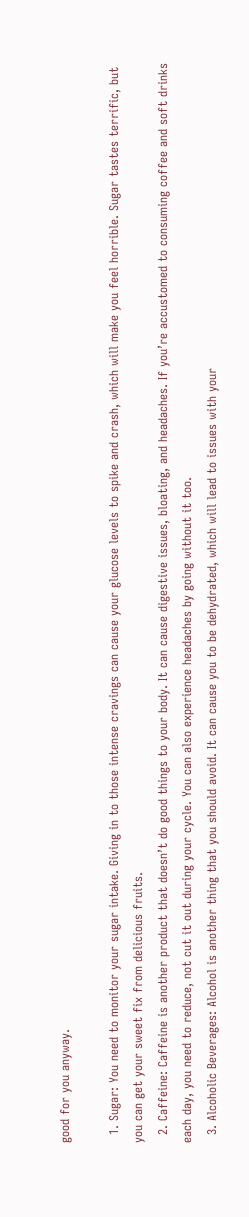good for you anyway.

  1. Sugar: You need to monitor your sugar intake. Giving in to those intense cravings can cause your glucose levels to spike and crash, which will make you feel horrible. Sugar tastes terrific, but you can get your sweet fix from delicious fruits.
  2. Caffeine: Caffeine is another product that doesn’t do good things to your body. It can cause digestive issues, bloating, and headaches. If you’re accustomed to consuming coffee and soft drinks each day, you need to reduce, not cut it out during your cycle. You can also experience headaches by going without it too.
  3. Alcoholic Beverages: Alcohol is another thing that you should avoid. It can cause you to be dehydrated, which will lead to issues with your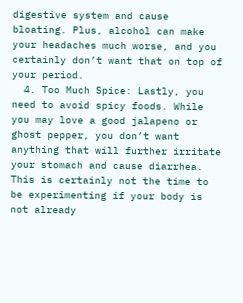digestive system and cause bloating. Plus, alcohol can make your headaches much worse, and you certainly don’t want that on top of your period.
  4. Too Much Spice: Lastly, you need to avoid spicy foods. While you may love a good jalapeno or ghost pepper, you don’t want anything that will further irritate your stomach and cause diarrhea. This is certainly not the time to be experimenting if your body is not already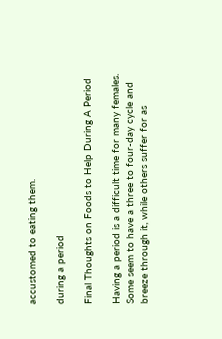accustomed to eating them.

during a period

Final Thoughts on Foods to Help During A Period

Having a period is a difficult time for many females. Some seem to have a three to four-day cycle and breeze through it, while others suffer for as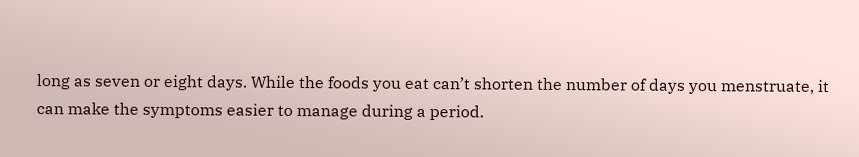long as seven or eight days. While the foods you eat can’t shorten the number of days you menstruate, it can make the symptoms easier to manage during a period.